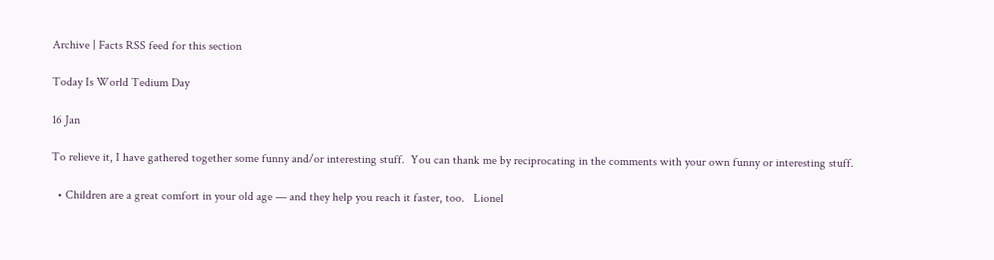Archive | Facts RSS feed for this section

Today Is World Tedium Day

16 Jan

To relieve it, I have gathered together some funny and/or interesting stuff.  You can thank me by reciprocating in the comments with your own funny or interesting stuff.

  • Children are a great comfort in your old age — and they help you reach it faster, too.   Lionel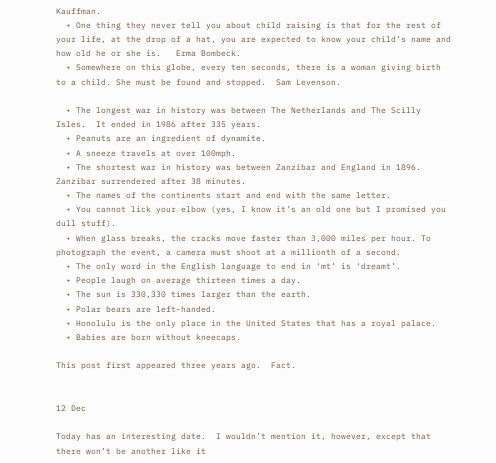Kauffman.
  • One thing they never tell you about child raising is that for the rest of your life, at the drop of a hat, you are expected to know your child’s name and how old he or she is.   Erma Bombeck.
  • Somewhere on this globe, every ten seconds, there is a woman giving birth to a child. She must be found and stopped.  Sam Levenson.

  • The longest war in history was between The Netherlands and The Scilly Isles.  It ended in 1986 after 335 years.
  • Peanuts are an ingredient of dynamite.
  • A sneeze travels at over 100mph.
  • The shortest war in history was between Zanzibar and England in 1896. Zanzibar surrendered after 38 minutes.
  • The names of the continents start and end with the same letter.
  • You cannot lick your elbow (yes, I know it’s an old one but I promised you dull stuff).
  • When glass breaks, the cracks move faster than 3,000 miles per hour. To photograph the event, a camera must shoot at a millionth of a second.
  • The only word in the English language to end in ‘mt’ is ‘dreamt’.
  • People laugh on average thirteen times a day.
  • The sun is 330,330 times larger than the earth.
  • Polar bears are left-handed.
  • Honolulu is the only place in the United States that has a royal palace.
  • Babies are born without kneecaps.

This post first appeared three years ago.  Fact.


12 Dec

Today has an interesting date.  I wouldn’t mention it, however, except that there won’t be another like it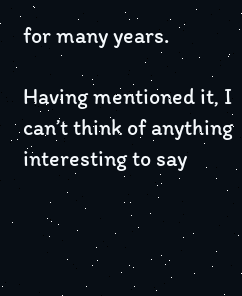for many years.

Having mentioned it, I can’t think of anything interesting to say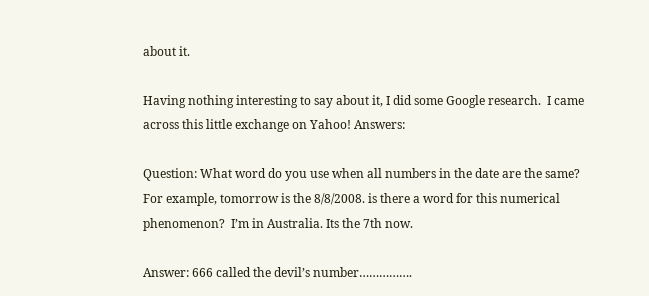about it.

Having nothing interesting to say about it, I did some Google research.  I came across this little exchange on Yahoo! Answers:

Question: What word do you use when all numbers in the date are the same?  For example, tomorrow is the 8/8/2008. is there a word for this numerical phenomenon?  I’m in Australia. Its the 7th now.

Answer: 666 called the devil’s number…………….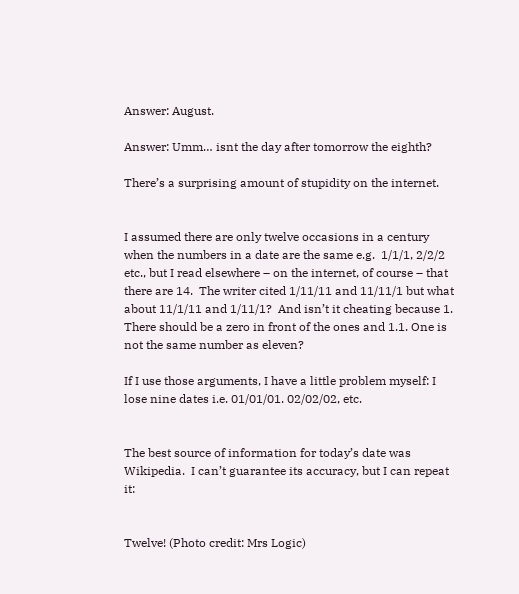Answer: August.

Answer: Umm… isnt the day after tomorrow the eighth?

There’s a surprising amount of stupidity on the internet.


I assumed there are only twelve occasions in a century when the numbers in a date are the same e.g.  1/1/1, 2/2/2 etc., but I read elsewhere – on the internet, of course – that there are 14.  The writer cited 1/11/11 and 11/11/1 but what about 11/1/11 and 1/11/1?  And isn’t it cheating because 1. There should be a zero in front of the ones and 1.1. One is not the same number as eleven?

If I use those arguments, I have a little problem myself: I lose nine dates i.e. 01/01/01. 02/02/02, etc.


The best source of information for today’s date was Wikipedia.  I can’t guarantee its accuracy, but I can repeat it:


Twelve! (Photo credit: Mrs Logic)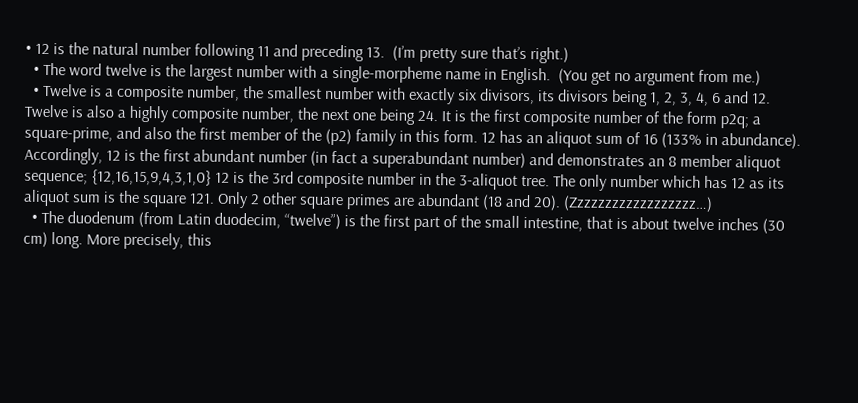• 12 is the natural number following 11 and preceding 13.  (I’m pretty sure that’s right.)
  • The word twelve is the largest number with a single-morpheme name in English.  (You get no argument from me.)
  • Twelve is a composite number, the smallest number with exactly six divisors, its divisors being 1, 2, 3, 4, 6 and 12. Twelve is also a highly composite number, the next one being 24. It is the first composite number of the form p2q; a square-prime, and also the first member of the (p2) family in this form. 12 has an aliquot sum of 16 (133% in abundance). Accordingly, 12 is the first abundant number (in fact a superabundant number) and demonstrates an 8 member aliquot sequence; {12,16,15,9,4,3,1,0} 12 is the 3rd composite number in the 3-aliquot tree. The only number which has 12 as its aliquot sum is the square 121. Only 2 other square primes are abundant (18 and 20). (Zzzzzzzzzzzzzzzzzz…)
  • The duodenum (from Latin duodecim, “twelve”) is the first part of the small intestine, that is about twelve inches (30 cm) long. More precisely, this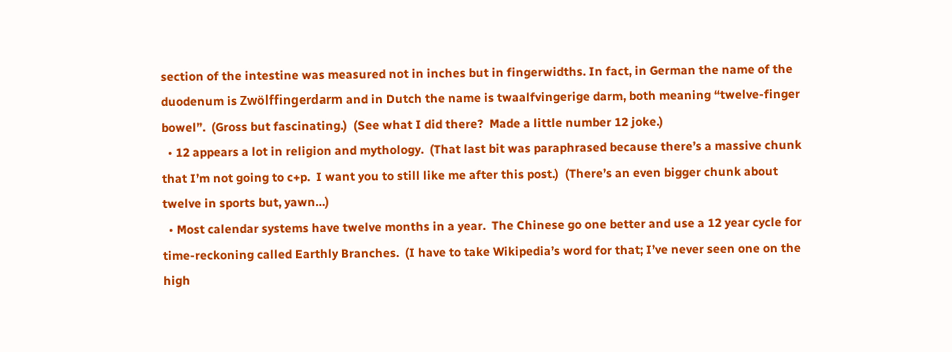section of the intestine was measured not in inches but in fingerwidths. In fact, in German the name of the duodenum is Zwölffingerdarm and in Dutch the name is twaalfvingerige darm, both meaning “twelve-finger bowel”.  (Gross but fascinating.)  (See what I did there?  Made a little number 12 joke.)
  • 12 appears a lot in religion and mythology.  (That last bit was paraphrased because there’s a massive chunk that I’m not going to c+p.  I want you to still like me after this post.)  (There’s an even bigger chunk about twelve in sports but, yawn…)
  • Most calendar systems have twelve months in a year.  The Chinese go one better and use a 12 year cycle for time-reckoning called Earthly Branches.  (I have to take Wikipedia’s word for that; I’ve never seen one on the high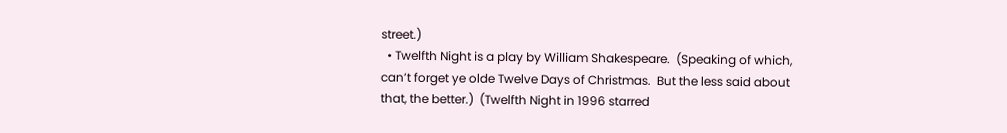street.)
  • Twelfth Night is a play by William Shakespeare.  (Speaking of which, can’t forget ye olde Twelve Days of Christmas.  But the less said about that, the better.)  (Twelfth Night in 1996 starred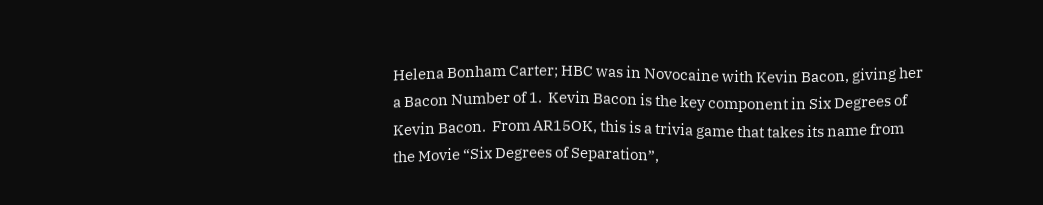Helena Bonham Carter; HBC was in Novocaine with Kevin Bacon, giving her a Bacon Number of 1.  Kevin Bacon is the key component in Six Degrees of Kevin Bacon.  From AR15OK, this is a trivia game that takes its name from the Movie “Six Degrees of Separation”,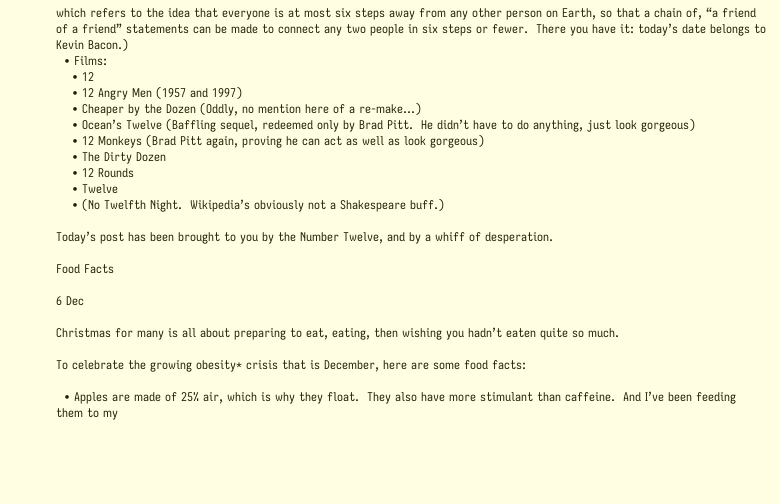which refers to the idea that everyone is at most six steps away from any other person on Earth, so that a chain of, “a friend of a friend” statements can be made to connect any two people in six steps or fewer.  There you have it: today’s date belongs to Kevin Bacon.)
  • Films:
    • 12
    • 12 Angry Men (1957 and 1997)
    • Cheaper by the Dozen (Oddly, no mention here of a re-make…)
    • Ocean’s Twelve (Baffling sequel, redeemed only by Brad Pitt.  He didn’t have to do anything, just look gorgeous)
    • 12 Monkeys (Brad Pitt again, proving he can act as well as look gorgeous)
    • The Dirty Dozen
    • 12 Rounds
    • Twelve
    • (No Twelfth Night.  Wikipedia’s obviously not a Shakespeare buff.)

Today’s post has been brought to you by the Number Twelve, and by a whiff of desperation.

Food Facts

6 Dec

Christmas for many is all about preparing to eat, eating, then wishing you hadn’t eaten quite so much.

To celebrate the growing obesity* crisis that is December, here are some food facts:

  • Apples are made of 25% air, which is why they float.  They also have more stimulant than caffeine.  And I’ve been feeding them to my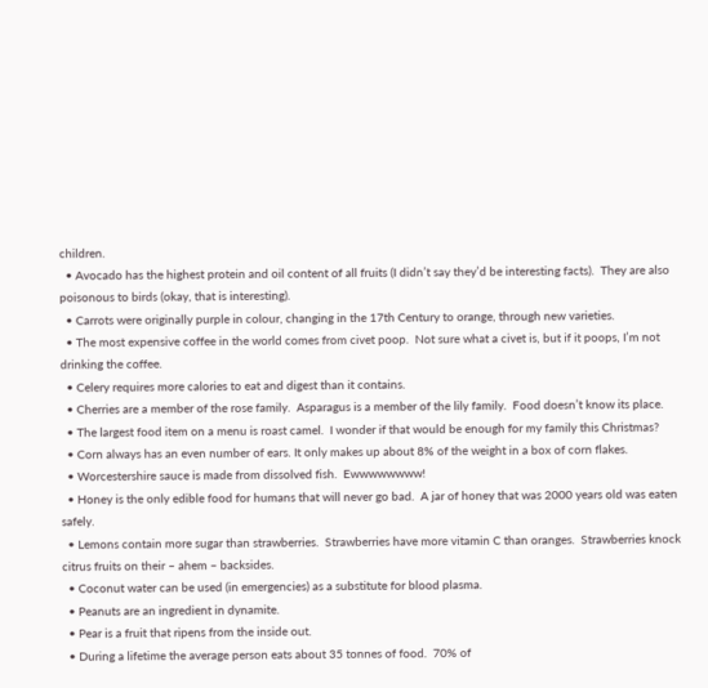children.
  • Avocado has the highest protein and oil content of all fruits (I didn’t say they’d be interesting facts).  They are also poisonous to birds (okay, that is interesting).
  • Carrots were originally purple in colour, changing in the 17th Century to orange, through new varieties.
  • The most expensive coffee in the world comes from civet poop.  Not sure what a civet is, but if it poops, I’m not drinking the coffee.
  • Celery requires more calories to eat and digest than it contains.
  • Cherries are a member of the rose family.  Asparagus is a member of the lily family.  Food doesn’t know its place.
  • The largest food item on a menu is roast camel.  I wonder if that would be enough for my family this Christmas?
  • Corn always has an even number of ears. It only makes up about 8% of the weight in a box of corn flakes.
  • Worcestershire sauce is made from dissolved fish.  Ewwwwwwww!
  • Honey is the only edible food for humans that will never go bad.  A jar of honey that was 2000 years old was eaten safely.
  • Lemons contain more sugar than strawberries.  Strawberries have more vitamin C than oranges.  Strawberries knock citrus fruits on their – ahem – backsides.
  • Coconut water can be used (in emergencies) as a substitute for blood plasma.
  • Peanuts are an ingredient in dynamite.
  • Pear is a fruit that ripens from the inside out.
  • During a lifetime the average person eats about 35 tonnes of food.  70% of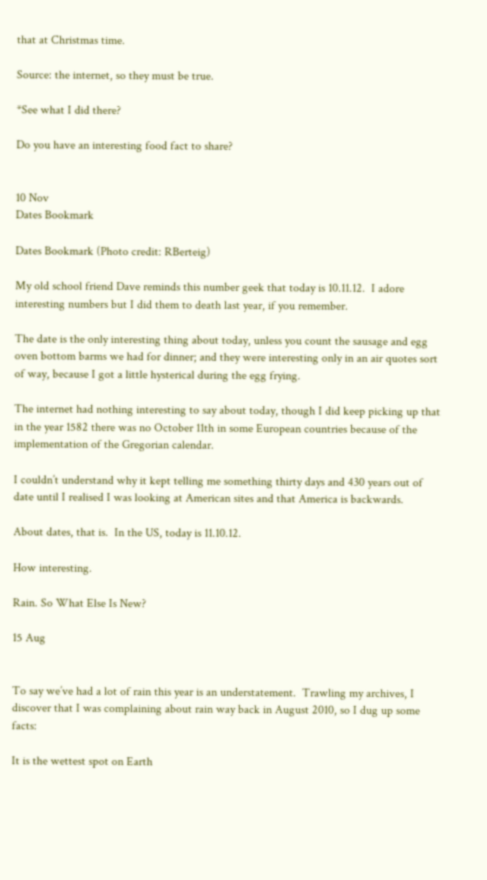that at Christmas time.

Source: the internet, so they must be true.

*See what I did there?

Do you have an interesting food fact to share?


10 Nov
Dates Bookmark

Dates Bookmark (Photo credit: RBerteig)

My old school friend Dave reminds this number geek that today is 10.11.12.  I adore interesting numbers but I did them to death last year, if you remember.

The date is the only interesting thing about today, unless you count the sausage and egg oven bottom barms we had for dinner; and they were interesting only in an air quotes sort of way, because I got a little hysterical during the egg frying.

The internet had nothing interesting to say about today, though I did keep picking up that in the year 1582 there was no October 11th in some European countries because of the implementation of the Gregorian calendar.

I couldn’t understand why it kept telling me something thirty days and 430 years out of date until I realised I was looking at American sites and that America is backwards.

About dates, that is.  In the US, today is 11.10.12.

How interesting.

Rain. So What Else Is New?

15 Aug


To say we’ve had a lot of rain this year is an understatement.  Trawling my archives, I discover that I was complaining about rain way back in August 2010, so I dug up some facts:

It is the wettest spot on Earth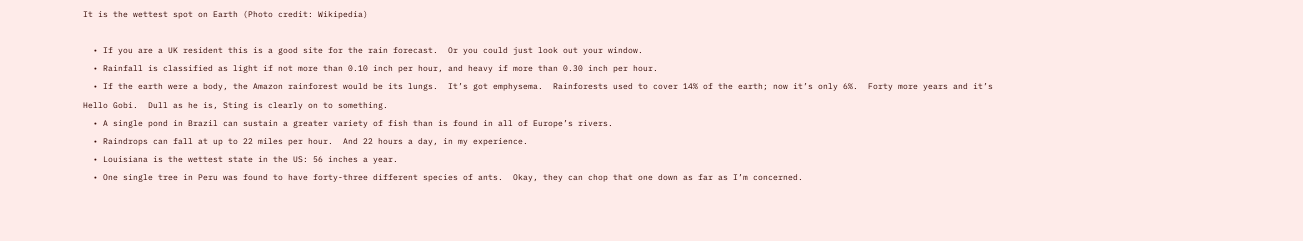It is the wettest spot on Earth (Photo credit: Wikipedia)

  • If you are a UK resident this is a good site for the rain forecast.  Or you could just look out your window.
  • Rainfall is classified as light if not more than 0.10 inch per hour, and heavy if more than 0.30 inch per hour.
  • If the earth were a body, the Amazon rainforest would be its lungs.  It’s got emphysema.  Rainforests used to cover 14% of the earth; now it’s only 6%.  Forty more years and it’s Hello Gobi.  Dull as he is, Sting is clearly on to something.
  • A single pond in Brazil can sustain a greater variety of fish than is found in all of Europe’s rivers.
  • Raindrops can fall at up to 22 miles per hour.  And 22 hours a day, in my experience.
  • Louisiana is the wettest state in the US: 56 inches a year.
  • One single tree in Peru was found to have forty-three different species of ants.  Okay, they can chop that one down as far as I’m concerned.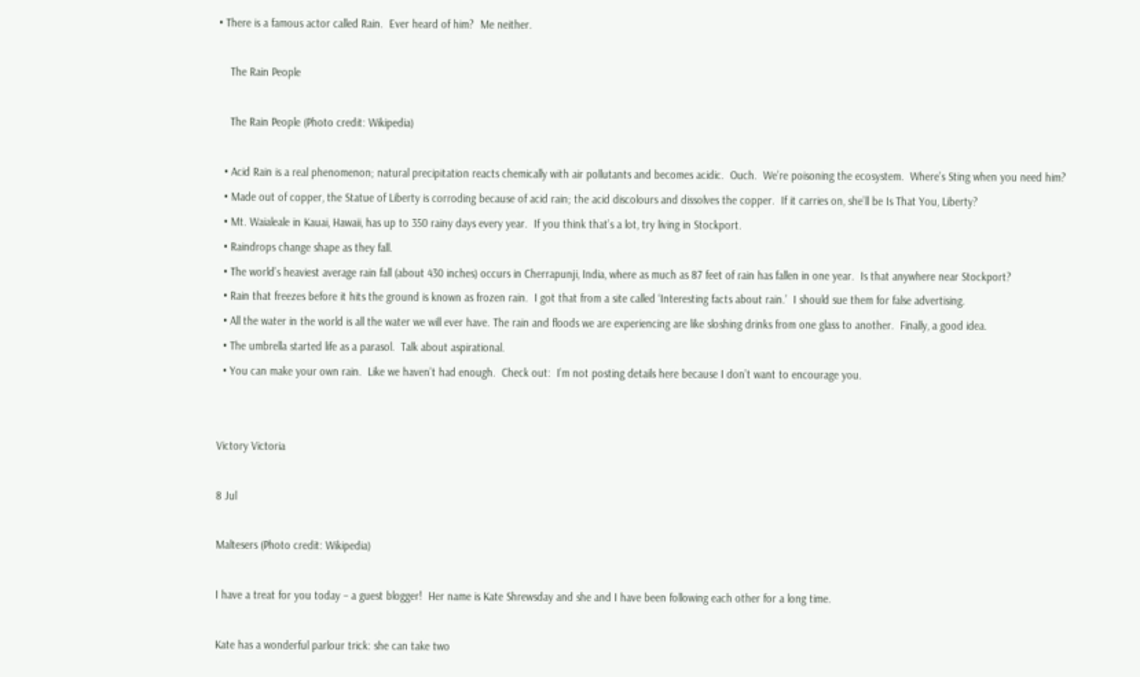• There is a famous actor called Rain.  Ever heard of him?  Me neither.

    The Rain People

    The Rain People (Photo credit: Wikipedia)

  • Acid Rain is a real phenomenon; natural precipitation reacts chemically with air pollutants and becomes acidic.  Ouch.  We’re poisoning the ecosystem.  Where’s Sting when you need him?
  • Made out of copper, the Statue of Liberty is corroding because of acid rain; the acid discolours and dissolves the copper.  If it carries on, she’ll be Is That You, Liberty?
  • Mt. Waialeale in Kauai, Hawaii, has up to 350 rainy days every year.  If you think that’s a lot, try living in Stockport.
  • Raindrops change shape as they fall.
  • The world’s heaviest average rain fall (about 430 inches) occurs in Cherrapunji, India, where as much as 87 feet of rain has fallen in one year.  Is that anywhere near Stockport?
  • Rain that freezes before it hits the ground is known as frozen rain.  I got that from a site called ‘Interesting facts about rain.’  I should sue them for false advertising.
  • All the water in the world is all the water we will ever have. The rain and floods we are experiencing are like sloshing drinks from one glass to another.  Finally, a good idea.
  • The umbrella started life as a parasol.  Talk about aspirational.
  • You can make your own rain.  Like we haven’t had enough.  Check out:  I’m not posting details here because I don’t want to encourage you.


Victory Victoria

8 Jul

Maltesers (Photo credit: Wikipedia)

I have a treat for you today – a guest blogger!  Her name is Kate Shrewsday and she and I have been following each other for a long time.

Kate has a wonderful parlour trick: she can take two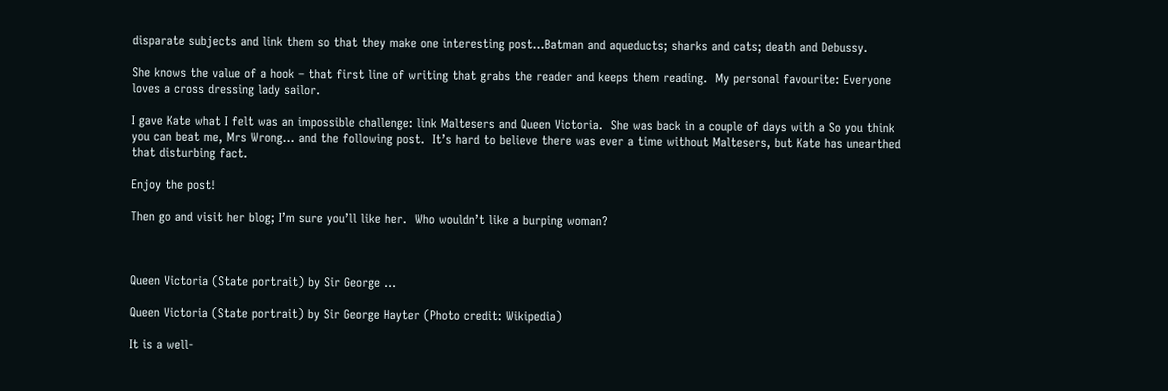disparate subjects and link them so that they make one interesting post…Batman and aqueducts; sharks and cats; death and Debussy.

She knows the value of a hook – that first line of writing that grabs the reader and keeps them reading.  My personal favourite: Everyone loves a cross dressing lady sailor.

I gave Kate what I felt was an impossible challenge: link Maltesers and Queen Victoria.  She was back in a couple of days with a So you think you can beat me, Mrs Wrong… and the following post.  It’s hard to believe there was ever a time without Maltesers, but Kate has unearthed that disturbing fact.

Enjoy the post!

Then go and visit her blog; I’m sure you’ll like her.  Who wouldn’t like a burping woman?



Queen Victoria (State portrait) by Sir George ...

Queen Victoria (State portrait) by Sir George Hayter (Photo credit: Wikipedia)

It is a well-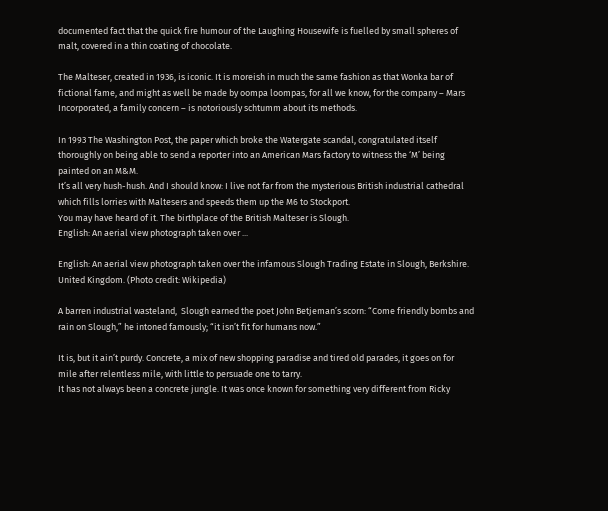documented fact that the quick fire humour of the Laughing Housewife is fuelled by small spheres of malt, covered in a thin coating of chocolate.

The Malteser, created in 1936, is iconic. It is moreish in much the same fashion as that Wonka bar of fictional fame, and might as well be made by oompa loompas, for all we know, for the company – Mars Incorporated, a family concern – is notoriously schtumm about its methods.

In 1993 The Washington Post, the paper which broke the Watergate scandal, congratulated itself thoroughly on being able to send a reporter into an American Mars factory to witness the ‘M’ being painted on an M&M.
It’s all very hush-hush. And I should know: I live not far from the mysterious British industrial cathedral which fills lorries with Maltesers and speeds them up the M6 to Stockport.
You may have heard of it. The birthplace of the British Malteser is Slough.
English: An aerial view photograph taken over ...

English: An aerial view photograph taken over the infamous Slough Trading Estate in Slough, Berkshire. United Kingdom. (Photo credit: Wikipedia)

A barren industrial wasteland,  Slough earned the poet John Betjeman’s scorn: “Come friendly bombs and rain on Slough,” he intoned famously; “it isn’t fit for humans now.”

It is, but it ain’t purdy. Concrete, a mix of new shopping paradise and tired old parades, it goes on for mile after relentless mile, with little to persuade one to tarry.
It has not always been a concrete jungle. It was once known for something very different from Ricky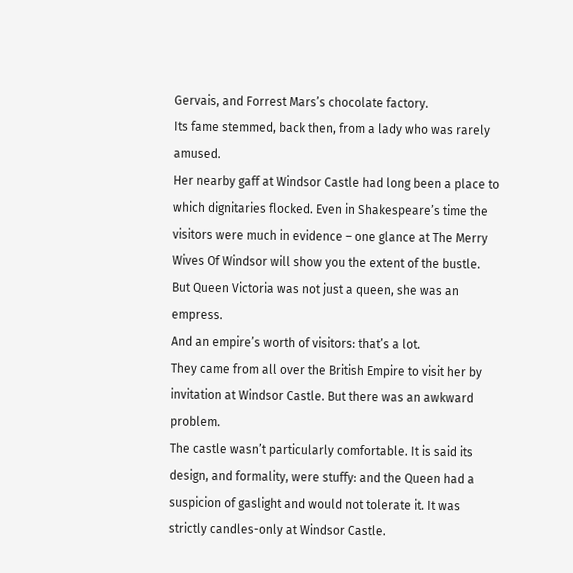Gervais, and Forrest Mars’s chocolate factory.
Its fame stemmed, back then, from a lady who was rarely amused.
Her nearby gaff at Windsor Castle had long been a place to which dignitaries flocked. Even in Shakespeare’s time the visitors were much in evidence – one glance at The Merry Wives Of Windsor will show you the extent of the bustle.
But Queen Victoria was not just a queen, she was an empress.
And an empire’s worth of visitors: that’s a lot.
They came from all over the British Empire to visit her by invitation at Windsor Castle. But there was an awkward problem.
The castle wasn’t particularly comfortable. It is said its design, and formality, were stuffy: and the Queen had a suspicion of gaslight and would not tolerate it. It was strictly candles-only at Windsor Castle.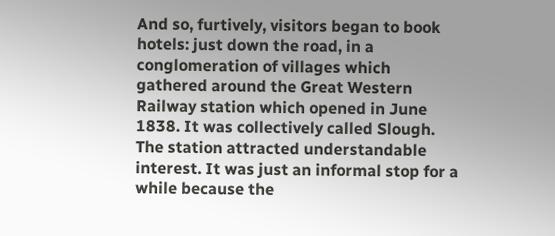And so, furtively, visitors began to book hotels: just down the road, in a conglomeration of villages which gathered around the Great Western Railway station which opened in June 1838. It was collectively called Slough.
The station attracted understandable interest. It was just an informal stop for a while because the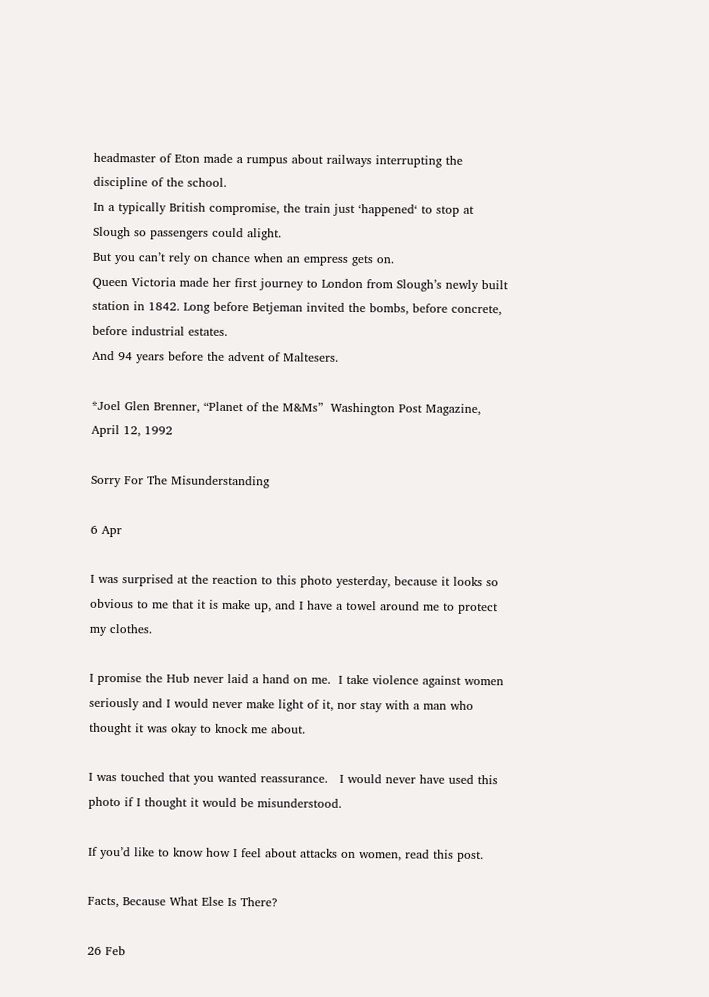headmaster of Eton made a rumpus about railways interrupting the discipline of the school.
In a typically British compromise, the train just ‘happened‘ to stop at Slough so passengers could alight.
But you can’t rely on chance when an empress gets on.
Queen Victoria made her first journey to London from Slough’s newly built station in 1842. Long before Betjeman invited the bombs, before concrete, before industrial estates.
And 94 years before the advent of Maltesers.

*Joel Glen Brenner, “Planet of the M&Ms”  Washington Post Magazine, April 12, 1992

Sorry For The Misunderstanding

6 Apr

I was surprised at the reaction to this photo yesterday, because it looks so obvious to me that it is make up, and I have a towel around me to protect my clothes.

I promise the Hub never laid a hand on me.  I take violence against women seriously and I would never make light of it, nor stay with a man who thought it was okay to knock me about.

I was touched that you wanted reassurance.   I would never have used this photo if I thought it would be misunderstood.

If you’d like to know how I feel about attacks on women, read this post.

Facts, Because What Else Is There?

26 Feb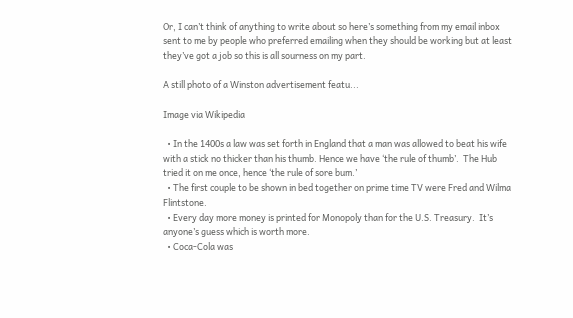Or, I can’t think of anything to write about so here’s something from my email inbox sent to me by people who preferred emailing when they should be working but at least they’ve got a job so this is all sourness on my part.

A still photo of a Winston advertisement featu...

Image via Wikipedia

  • In the 1400s a law was set forth in England that a man was allowed to beat his wife with a stick no thicker than his thumb. Hence we have ‘the rule of thumb’.  The Hub tried it on me once, hence ‘the rule of sore bum.’
  • The first couple to be shown in bed together on prime time TV were Fred and Wilma Flintstone.
  • Every day more money is printed for Monopoly than for the U.S. Treasury.  It’s anyone’s guess which is worth more.
  • Coca-Cola was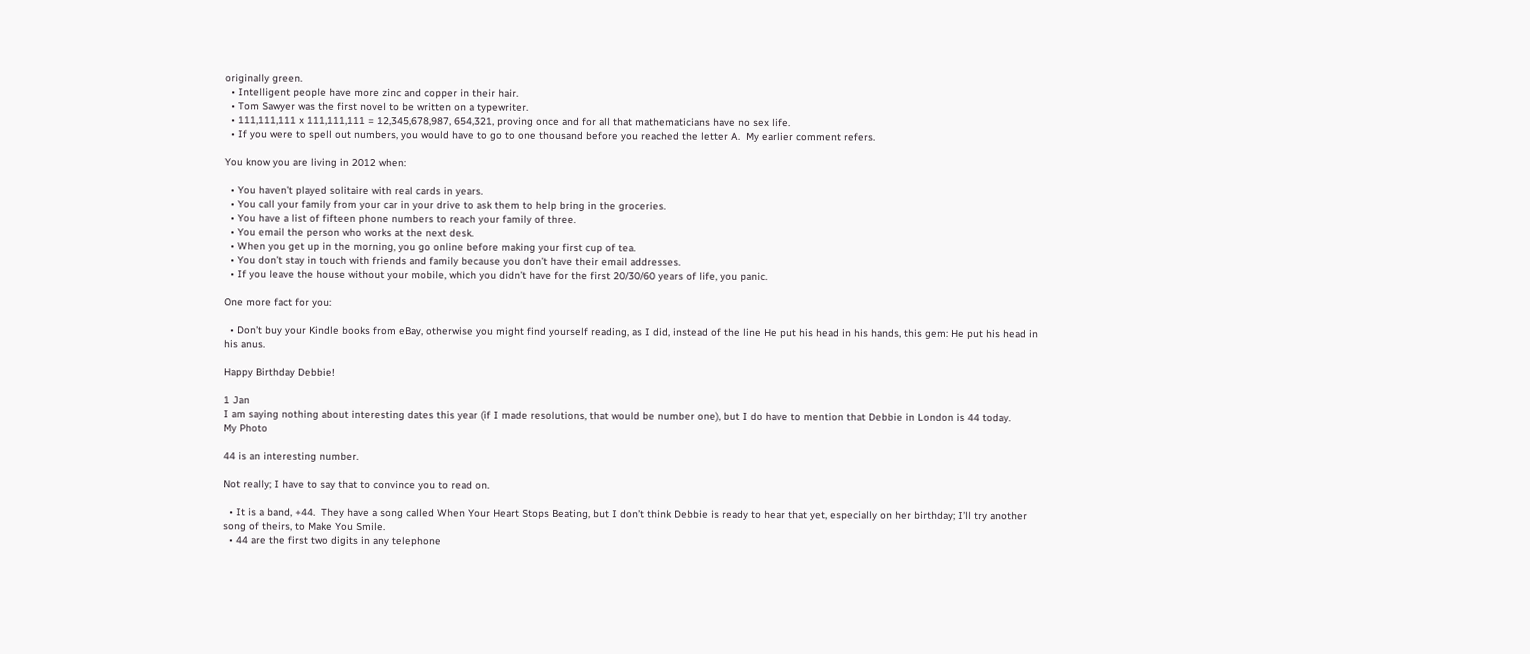originally green.
  • Intelligent people have more zinc and copper in their hair.
  • Tom Sawyer was the first novel to be written on a typewriter.
  • 111,111,111 x 111,111,111 = 12,345,678,987, 654,321, proving once and for all that mathematicians have no sex life.
  • If you were to spell out numbers, you would have to go to one thousand before you reached the letter A.  My earlier comment refers.

You know you are living in 2012 when:

  • You haven’t played solitaire with real cards in years.
  • You call your family from your car in your drive to ask them to help bring in the groceries.
  • You have a list of fifteen phone numbers to reach your family of three.
  • You email the person who works at the next desk.
  • When you get up in the morning, you go online before making your first cup of tea.
  • You don’t stay in touch with friends and family because you don’t have their email addresses.
  • If you leave the house without your mobile, which you didn’t have for the first 20/30/60 years of life, you panic.

One more fact for you:

  • Don’t buy your Kindle books from eBay, otherwise you might find yourself reading, as I did, instead of the line He put his head in his hands, this gem: He put his head in his anus.

Happy Birthday Debbie!

1 Jan
I am saying nothing about interesting dates this year (if I made resolutions, that would be number one), but I do have to mention that Debbie in London is 44 today.
My Photo

44 is an interesting number.

Not really; I have to say that to convince you to read on.

  • It is a band, +44.  They have a song called When Your Heart Stops Beating, but I don’t think Debbie is ready to hear that yet, especially on her birthday; I’ll try another song of theirs, to Make You Smile.
  • 44 are the first two digits in any telephone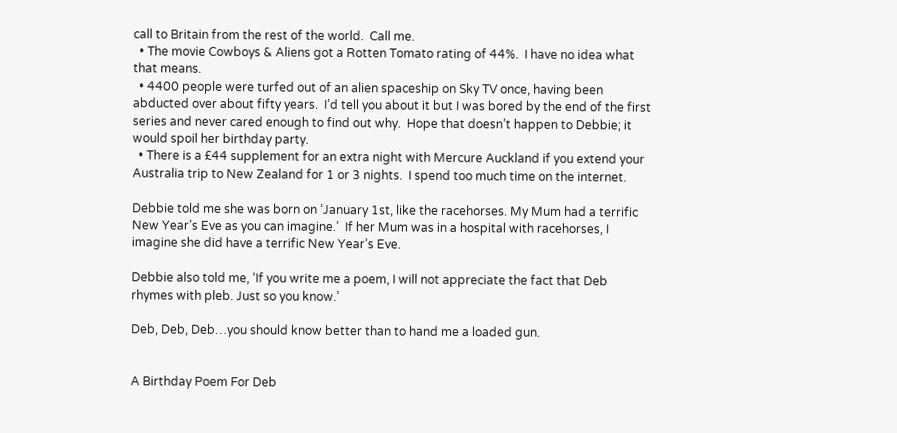call to Britain from the rest of the world.  Call me.
  • The movie Cowboys & Aliens got a Rotten Tomato rating of 44%.  I have no idea what that means.
  • 4400 people were turfed out of an alien spaceship on Sky TV once, having been abducted over about fifty years.  I’d tell you about it but I was bored by the end of the first series and never cared enough to find out why.  Hope that doesn’t happen to Debbie; it would spoil her birthday party.
  • There is a £44 supplement for an extra night with Mercure Auckland if you extend your Australia trip to New Zealand for 1 or 3 nights.  I spend too much time on the internet.

Debbie told me she was born on ‘January 1st, like the racehorses. My Mum had a terrific New Year’s Eve as you can imagine.’  If her Mum was in a hospital with racehorses, I imagine she did have a terrific New Year’s Eve.

Debbie also told me, ‘If you write me a poem, I will not appreciate the fact that Deb rhymes with pleb. Just so you know.’

Deb, Deb, Deb…you should know better than to hand me a loaded gun.


A Birthday Poem For Deb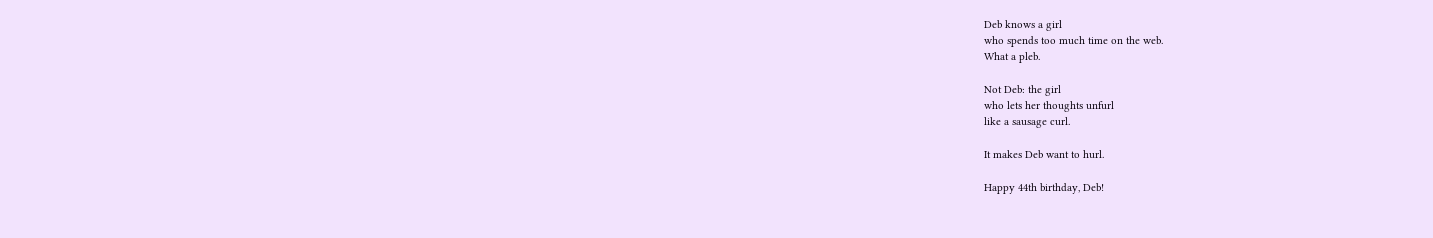Deb knows a girl
who spends too much time on the web.
What a pleb.

Not Deb: the girl
who lets her thoughts unfurl
like a sausage curl.

It makes Deb want to hurl.

Happy 44th birthday, Deb!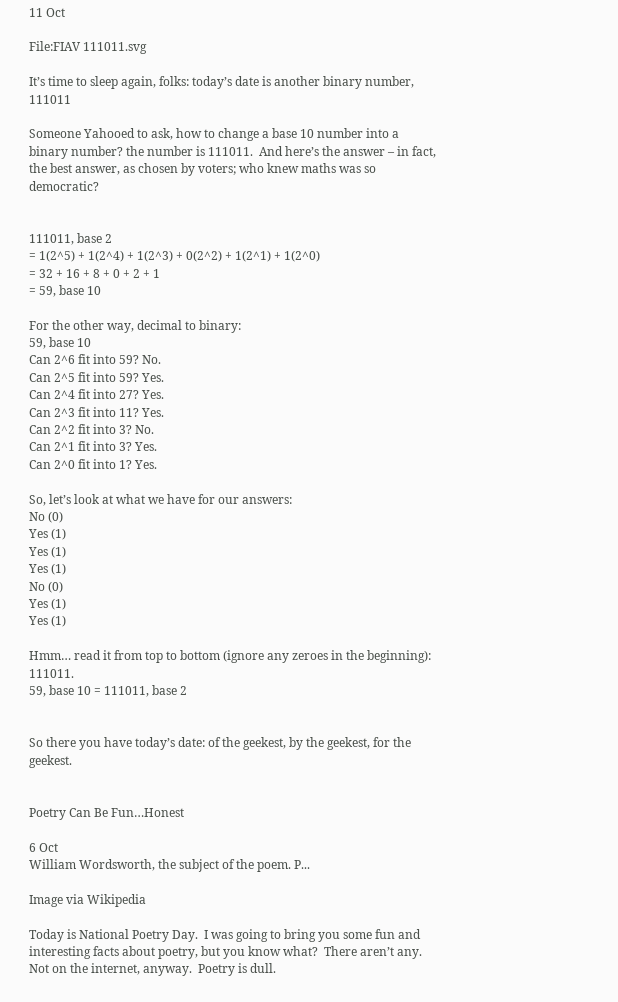11 Oct

File:FIAV 111011.svg

It’s time to sleep again, folks: today’s date is another binary number, 111011

Someone Yahooed to ask, how to change a base 10 number into a binary number? the number is 111011.  And here’s the answer – in fact, the best answer, as chosen by voters; who knew maths was so democratic?


111011, base 2
= 1(2^5) + 1(2^4) + 1(2^3) + 0(2^2) + 1(2^1) + 1(2^0)
= 32 + 16 + 8 + 0 + 2 + 1
= 59, base 10

For the other way, decimal to binary:
59, base 10
Can 2^6 fit into 59? No.
Can 2^5 fit into 59? Yes.
Can 2^4 fit into 27? Yes.
Can 2^3 fit into 11? Yes.
Can 2^2 fit into 3? No.
Can 2^1 fit into 3? Yes.
Can 2^0 fit into 1? Yes.

So, let’s look at what we have for our answers:
No (0)
Yes (1)
Yes (1)
Yes (1)
No (0)
Yes (1)
Yes (1)

Hmm… read it from top to bottom (ignore any zeroes in the beginning): 111011.
59, base 10 = 111011, base 2


So there you have today’s date: of the geekest, by the geekest, for the geekest.


Poetry Can Be Fun…Honest

6 Oct
William Wordsworth, the subject of the poem. P...

Image via Wikipedia

Today is National Poetry Day.  I was going to bring you some fun and interesting facts about poetry, but you know what?  There aren’t any.  Not on the internet, anyway.  Poetry is dull.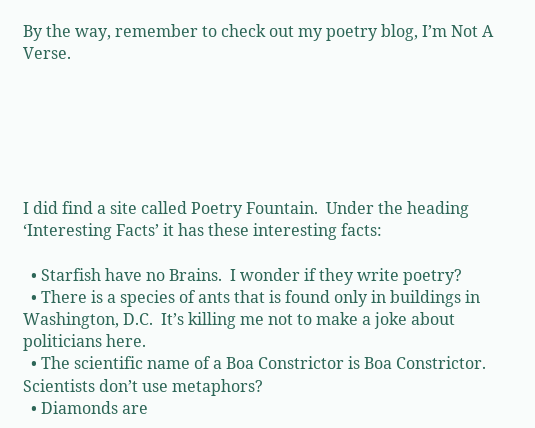By the way, remember to check out my poetry blog, I’m Not A Verse.






I did find a site called Poetry Fountain.  Under the heading ‘Interesting Facts’ it has these interesting facts:

  • Starfish have no Brains.  I wonder if they write poetry?
  • There is a species of ants that is found only in buildings in Washington, D.C.  It’s killing me not to make a joke about politicians here.
  • The scientific name of a Boa Constrictor is Boa Constrictor.  Scientists don’t use metaphors?
  • Diamonds are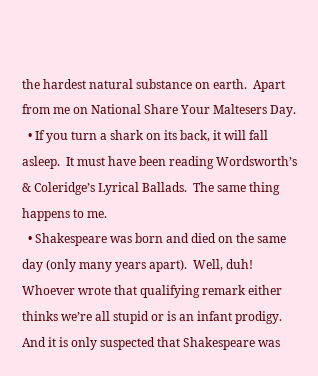the hardest natural substance on earth.  Apart from me on National Share Your Maltesers Day.
  • If you turn a shark on its back, it will fall asleep.  It must have been reading Wordsworth’s & Coleridge’s Lyrical Ballads.  The same thing happens to me.
  • Shakespeare was born and died on the same day (only many years apart).  Well, duh!  Whoever wrote that qualifying remark either thinks we’re all stupid or is an infant prodigy.  And it is only suspected that Shakespeare was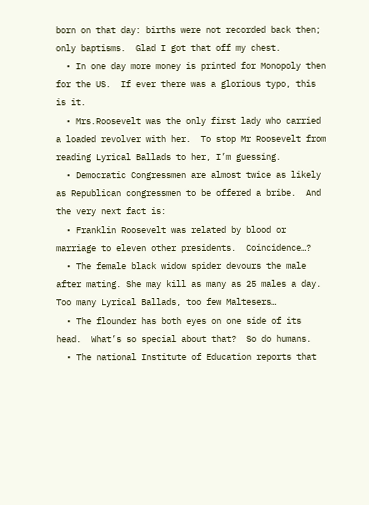born on that day: births were not recorded back then; only baptisms.  Glad I got that off my chest.
  • In one day more money is printed for Monopoly then for the US.  If ever there was a glorious typo, this is it.
  • Mrs.Roosevelt was the only first lady who carried a loaded revolver with her.  To stop Mr Roosevelt from reading Lyrical Ballads to her, I’m guessing.
  • Democratic Congressmen are almost twice as likely as Republican congressmen to be offered a bribe.  And the very next fact is:
  • Franklin Roosevelt was related by blood or marriage to eleven other presidents.  Coincidence…?
  • The female black widow spider devours the male after mating. She may kill as many as 25 males a day.  Too many Lyrical Ballads, too few Maltesers…
  • The flounder has both eyes on one side of its head.  What’s so special about that?  So do humans.
  • The national Institute of Education reports that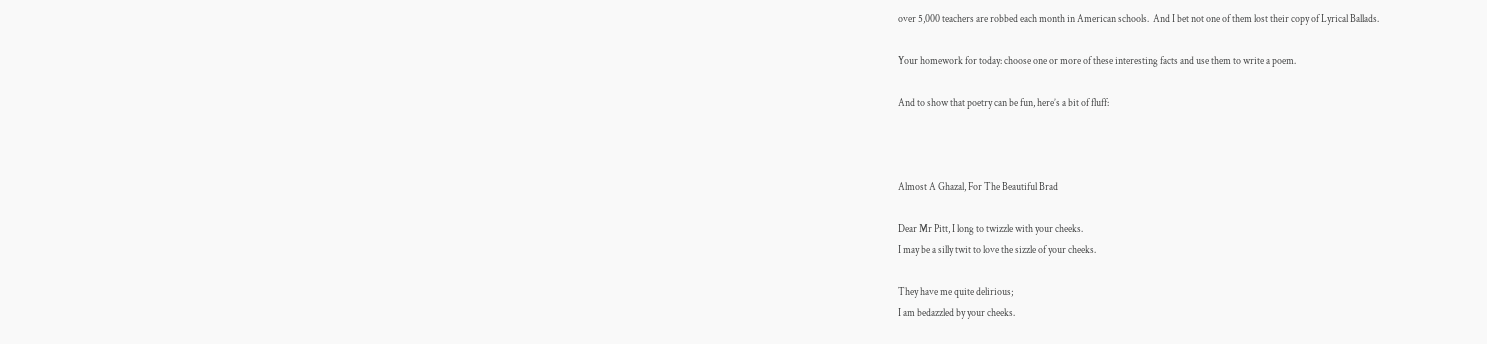over 5,000 teachers are robbed each month in American schools.  And I bet not one of them lost their copy of Lyrical Ballads.

Your homework for today: choose one or more of these interesting facts and use them to write a poem.

And to show that poetry can be fun, here’s a bit of fluff:



Almost A Ghazal, For The Beautiful Brad

Dear Mr Pitt, I long to twizzle with your cheeks.
I may be a silly twit to love the sizzle of your cheeks.

They have me quite delirious;
I am bedazzled by your cheeks.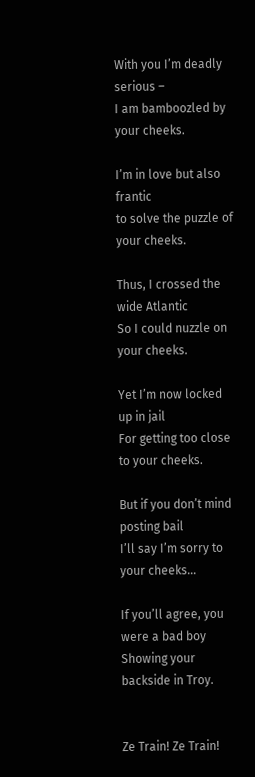With you I’m deadly serious –
I am bamboozled by your cheeks.

I’m in love but also frantic
to solve the puzzle of your cheeks.

Thus, I crossed the wide Atlantic
So I could nuzzle on your cheeks.

Yet I’m now locked up in jail
For getting too close to your cheeks.

But if you don’t mind posting bail
I’ll say I’m sorry to your cheeks…

If you’ll agree, you were a bad boy
Showing your backside in Troy.


Ze Train! Ze Train!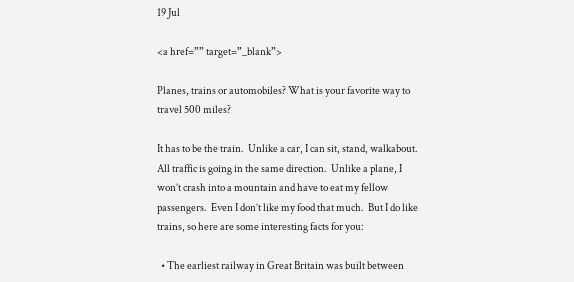19 Jul

<a href=”” target=”_blank”>

Planes, trains or automobiles? What is your favorite way to travel 500 miles?

It has to be the train.  Unlike a car, I can sit, stand, walkabout.  All traffic is going in the same direction.  Unlike a plane, I won’t crash into a mountain and have to eat my fellow passengers.  Even I don’t like my food that much.  But I do like trains, so here are some interesting facts for you:

  • The earliest railway in Great Britain was built between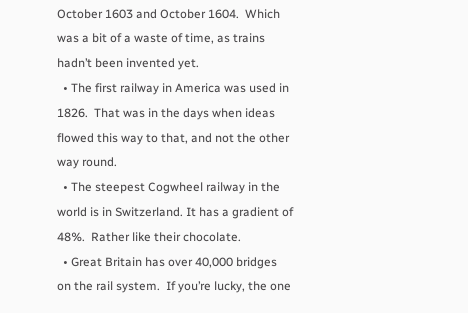October 1603 and October 1604.  Which was a bit of a waste of time, as trains hadn’t been invented yet.
  • The first railway in America was used in 1826.  That was in the days when ideas flowed this way to that, and not the other way round.
  • The steepest Cogwheel railway in the world is in Switzerland. It has a gradient of 48%.  Rather like their chocolate.
  • Great Britain has over 40,000 bridges on the rail system.  If you’re lucky, the one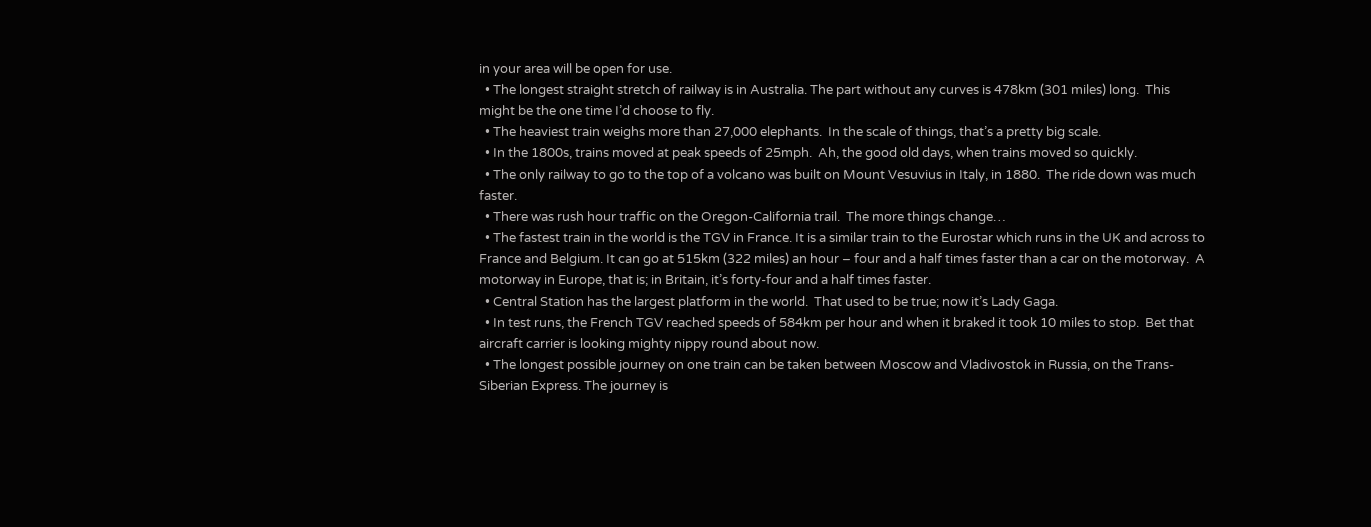in your area will be open for use.
  • The longest straight stretch of railway is in Australia. The part without any curves is 478km (301 miles) long.  This might be the one time I’d choose to fly.
  • The heaviest train weighs more than 27,000 elephants.  In the scale of things, that’s a pretty big scale.
  • In the 1800s, trains moved at peak speeds of 25mph.  Ah, the good old days, when trains moved so quickly.
  • The only railway to go to the top of a volcano was built on Mount Vesuvius in Italy, in 1880.  The ride down was much faster.
  • There was rush hour traffic on the Oregon-California trail.  The more things change…
  • The fastest train in the world is the TGV in France. It is a similar train to the Eurostar which runs in the UK and across to France and Belgium. It can go at 515km (322 miles) an hour – four and a half times faster than a car on the motorway.  A motorway in Europe, that is; in Britain, it’s forty-four and a half times faster.
  • Central Station has the largest platform in the world.  That used to be true; now it’s Lady Gaga.
  • In test runs, the French TGV reached speeds of 584km per hour and when it braked it took 10 miles to stop.  Bet that aircraft carrier is looking mighty nippy round about now.
  • The longest possible journey on one train can be taken between Moscow and Vladivostok in Russia, on the Trans-Siberian Express. The journey is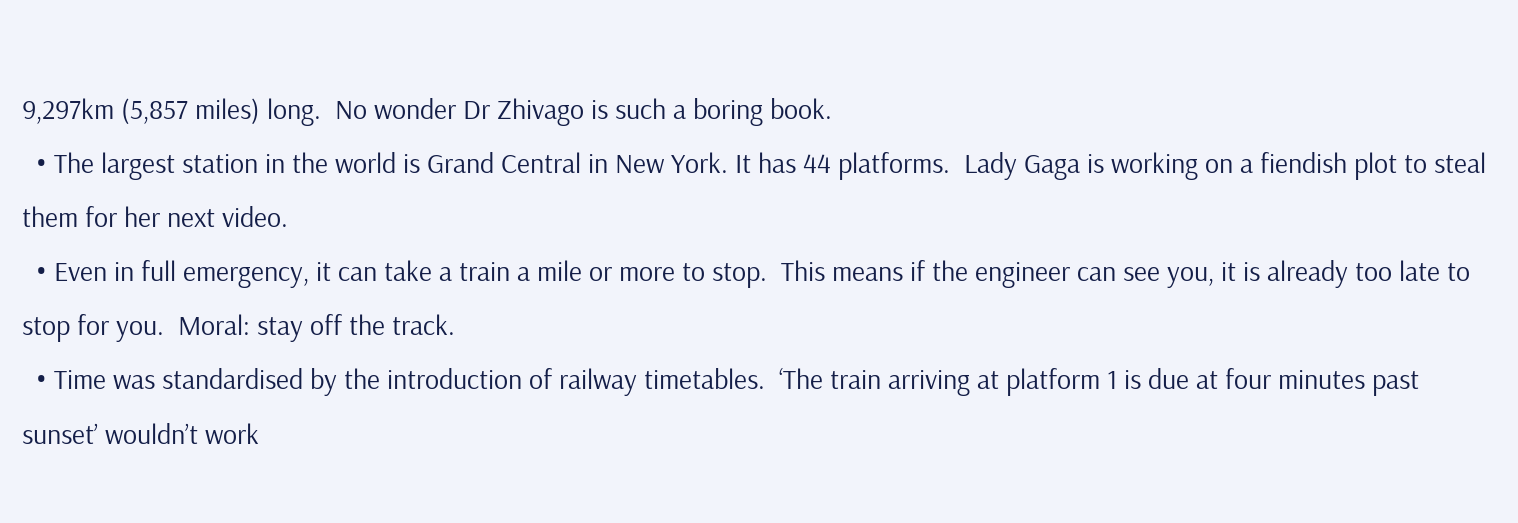9,297km (5,857 miles) long.  No wonder Dr Zhivago is such a boring book.
  • The largest station in the world is Grand Central in New York. It has 44 platforms.  Lady Gaga is working on a fiendish plot to steal them for her next video.
  • Even in full emergency, it can take a train a mile or more to stop.  This means if the engineer can see you, it is already too late to stop for you.  Moral: stay off the track.
  • Time was standardised by the introduction of railway timetables.  ‘The train arriving at platform 1 is due at four minutes past sunset’ wouldn’t work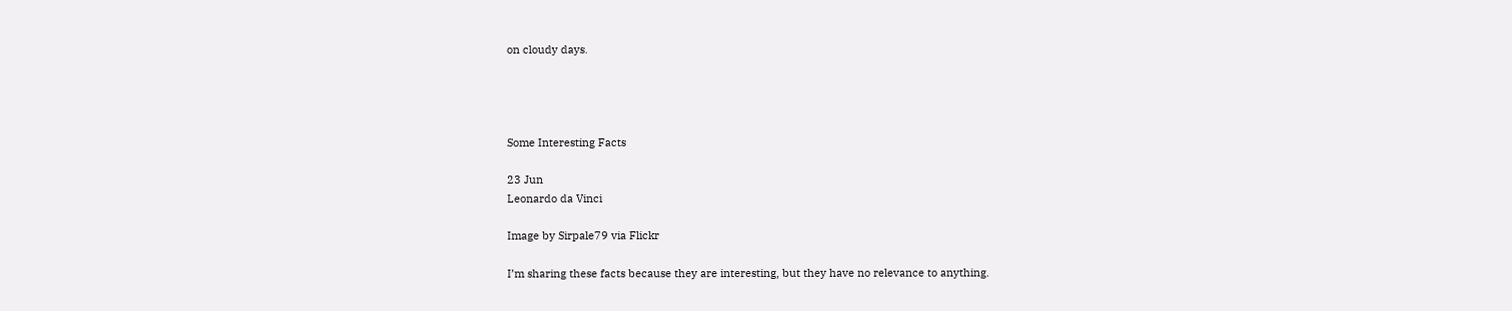on cloudy days.




Some Interesting Facts

23 Jun
Leonardo da Vinci

Image by Sirpale79 via Flickr

I’m sharing these facts because they are interesting, but they have no relevance to anything.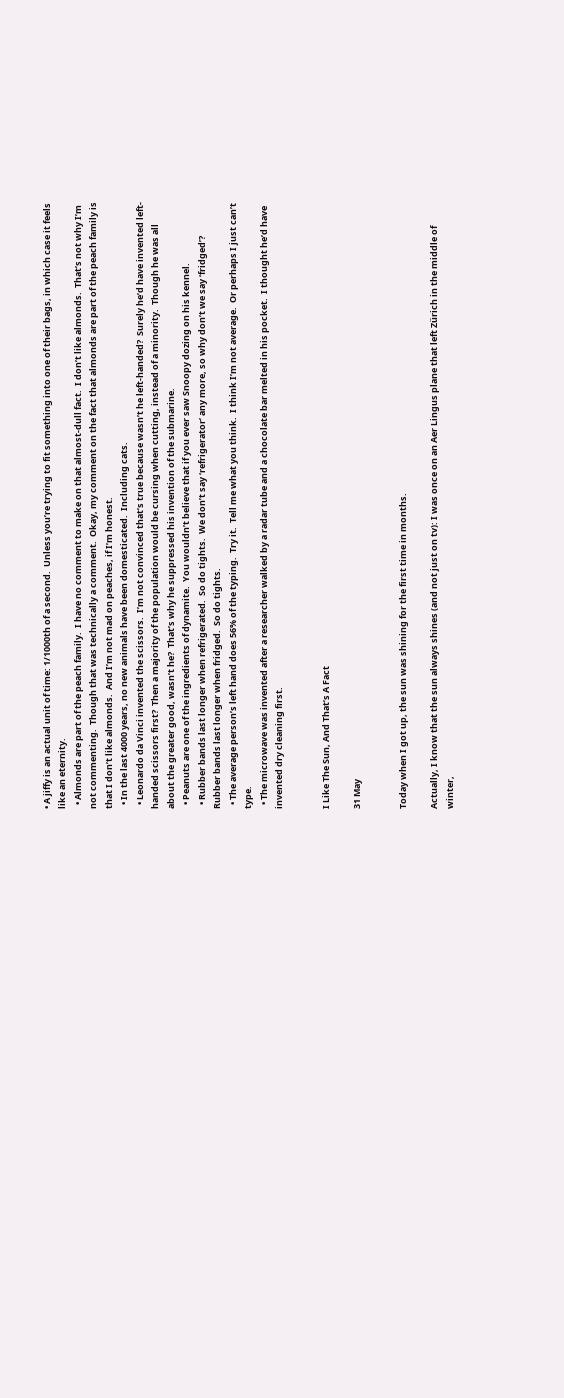• A jiffy is an actual unit of time: 1/1000th of a second.  Unless you’re trying to fit something into one of their bags, in which case it feels like an eternity.
  • Almonds are part of the peach family.  I have no comment to make on that almost-dull fact.  I don’t like almonds.  That’s not why I’m not commenting.  Though that was technically a comment.  Okay, my comment on the fact that almonds are part of the peach family is that I don’t like almonds.  And I’m not mad on peaches, if I’m honest.
  • In the last 4000 years, no new animals have been domesticated.  Including cats.
  • Leonardo da Vinci invented the scissors.  I’m not convinced that’s true because wasn’t he left-handed?  Surely he’d have invented left-handed scissors first?  Then a majority of the population would be cursing when cutting, instead of a minority.  Though he was all about the greater good, wasn’t he?  That’s why he suppressed his invention of the submarine.
  • Peanuts are one of the ingredients of dynamite.  You wouldn’t believe that if you ever saw Snoopy dozing on his kennel.
  • Rubber bands last longer when refrigerated.  So do tights.  We don’t say ‘refrigerator’ any more, so why don’t we say ‘fridged’?  Rubber bands last longer when fridged.  So do tights.
  • The average person’s left hand does 56% of the typing.  Try it.  Tell me what you think.  I think I’m not average.  Or perhaps I just can’t type.
  • The microwave was invented after a researcher walked by a radar tube and a chocolate bar melted in his pocket.  I thought he’d have invented dry cleaning first.


I Like The Sun, And That’s A Fact

31 May


Today when I got up, the sun was shining for the first time in months.

Actually, I know that the sun always shines (and not just on tv): I was once on an Aer Lingus plane that left Zürich in the middle of winter,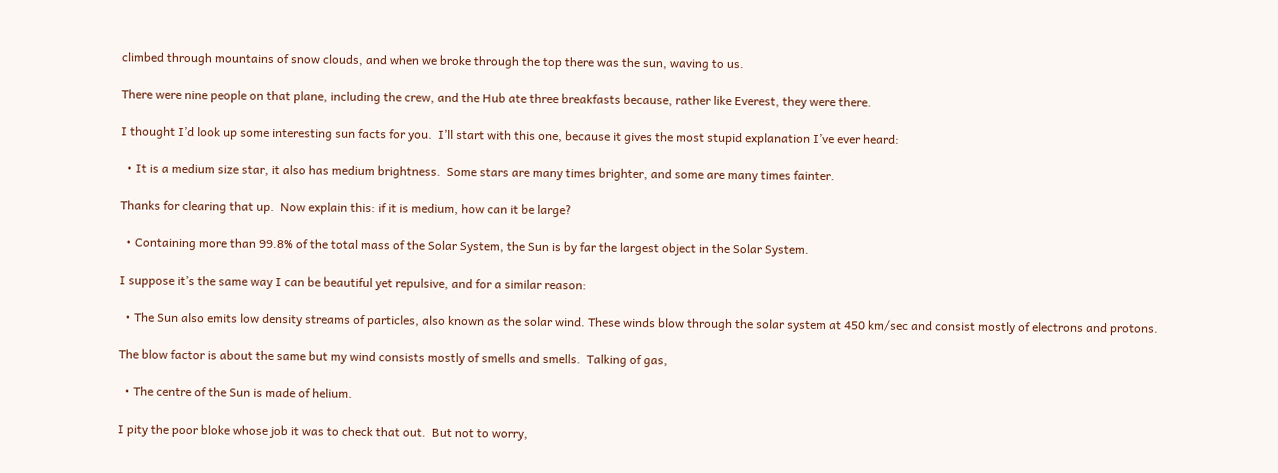climbed through mountains of snow clouds, and when we broke through the top there was the sun, waving to us.

There were nine people on that plane, including the crew, and the Hub ate three breakfasts because, rather like Everest, they were there.

I thought I’d look up some interesting sun facts for you.  I’ll start with this one, because it gives the most stupid explanation I’ve ever heard:

  • It is a medium size star, it also has medium brightness.  Some stars are many times brighter, and some are many times fainter.

Thanks for clearing that up.  Now explain this: if it is medium, how can it be large?

  • Containing more than 99.8% of the total mass of the Solar System, the Sun is by far the largest object in the Solar System.

I suppose it’s the same way I can be beautiful yet repulsive, and for a similar reason:

  • The Sun also emits low density streams of particles, also known as the solar wind. These winds blow through the solar system at 450 km/sec and consist mostly of electrons and protons.

The blow factor is about the same but my wind consists mostly of smells and smells.  Talking of gas,

  • The centre of the Sun is made of helium.

I pity the poor bloke whose job it was to check that out.  But not to worry,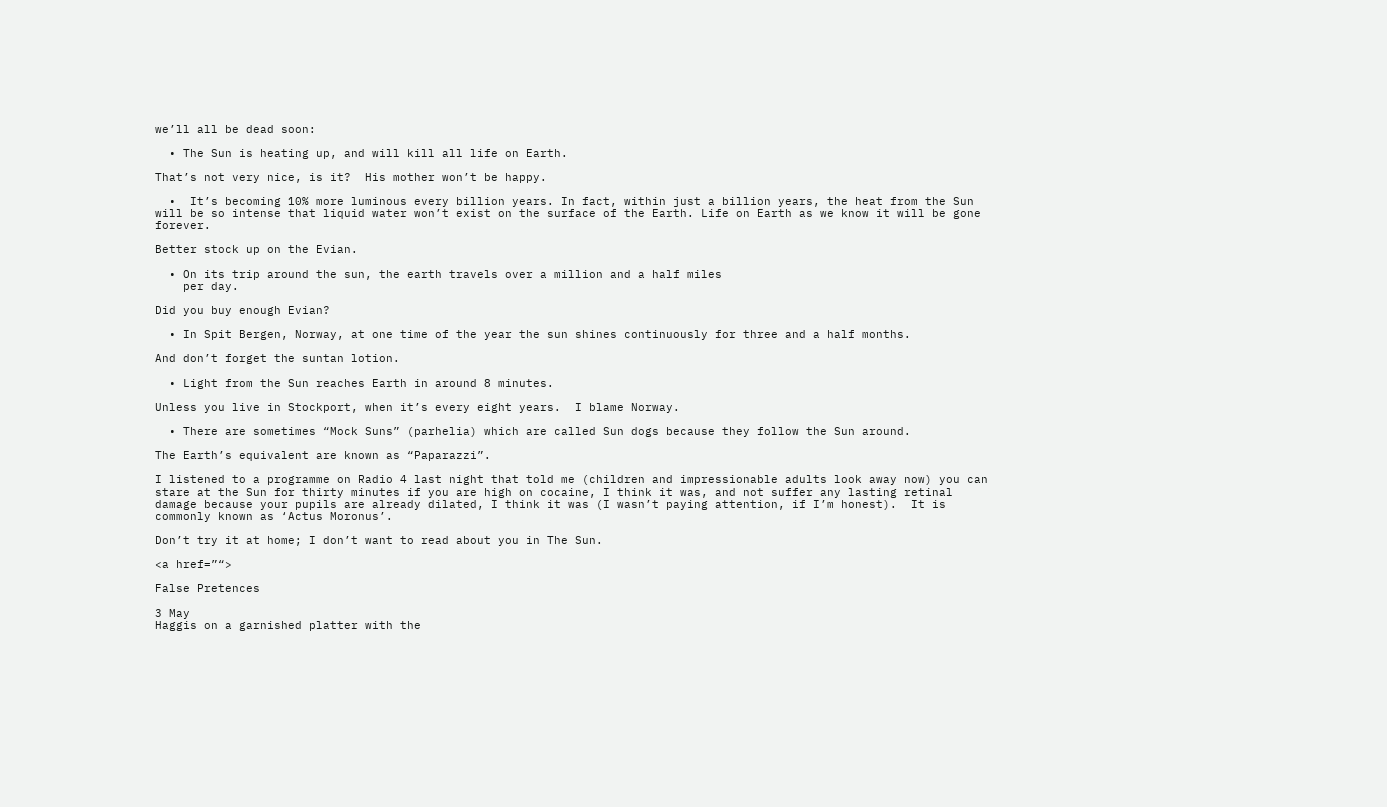we’ll all be dead soon:

  • The Sun is heating up, and will kill all life on Earth.

That’s not very nice, is it?  His mother won’t be happy.

  •  It’s becoming 10% more luminous every billion years. In fact, within just a billion years, the heat from the Sun will be so intense that liquid water won’t exist on the surface of the Earth. Life on Earth as we know it will be gone forever.

Better stock up on the Evian.

  • On its trip around the sun, the earth travels over a million and a half miles
    per day.

Did you buy enough Evian?

  • In Spit Bergen, Norway, at one time of the year the sun shines continuously for three and a half months.

And don’t forget the suntan lotion.

  • Light from the Sun reaches Earth in around 8 minutes.

Unless you live in Stockport, when it’s every eight years.  I blame Norway.

  • There are sometimes “Mock Suns” (parhelia) which are called Sun dogs because they follow the Sun around.

The Earth’s equivalent are known as “Paparazzi”.

I listened to a programme on Radio 4 last night that told me (children and impressionable adults look away now) you can stare at the Sun for thirty minutes if you are high on cocaine, I think it was, and not suffer any lasting retinal damage because your pupils are already dilated, I think it was (I wasn’t paying attention, if I’m honest).  It is commonly known as ‘Actus Moronus’.

Don’t try it at home; I don’t want to read about you in The Sun.

<a href=”“>

False Pretences

3 May
Haggis on a garnished platter with the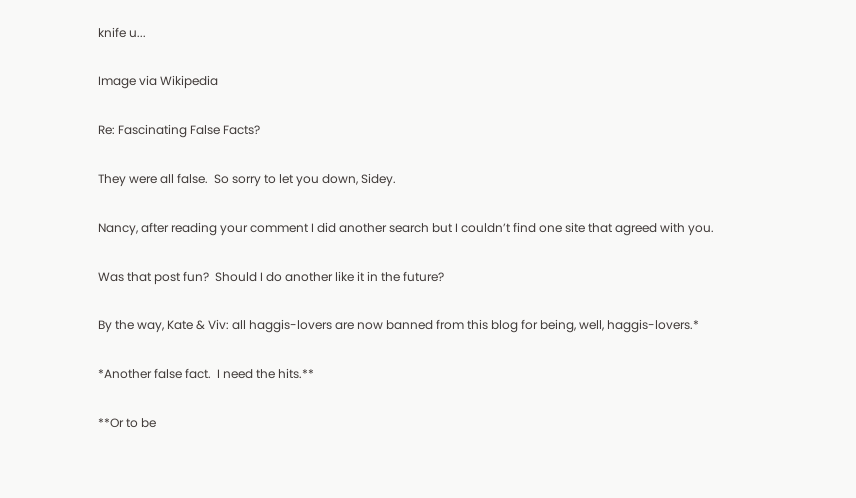knife u...

Image via Wikipedia

Re: Fascinating False Facts?

They were all false.  So sorry to let you down, Sidey.

Nancy, after reading your comment I did another search but I couldn’t find one site that agreed with you.

Was that post fun?  Should I do another like it in the future?

By the way, Kate & Viv: all haggis-lovers are now banned from this blog for being, well, haggis-lovers.*

*Another false fact.  I need the hits.**

**Or to be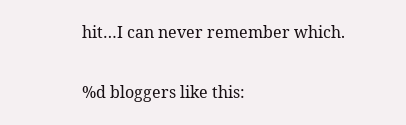hit…I can never remember which.

%d bloggers like this: